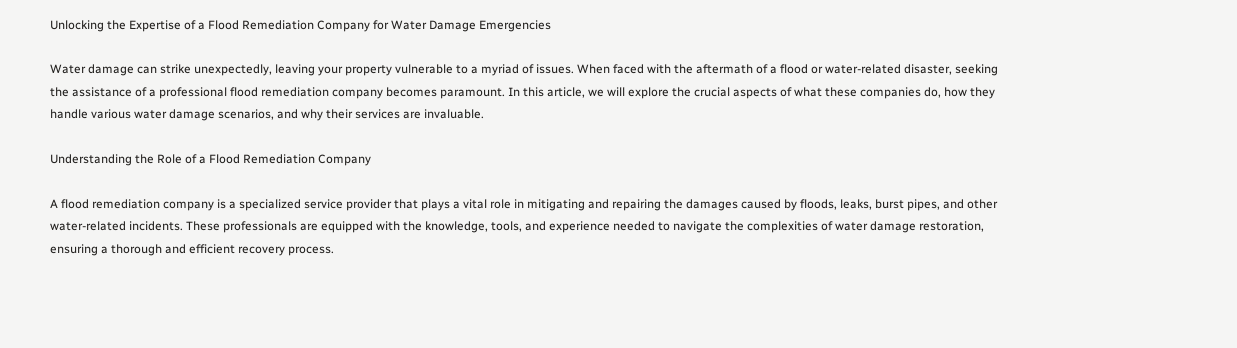Unlocking the Expertise of a Flood Remediation Company for Water Damage Emergencies

Water damage can strike unexpectedly, leaving your property vulnerable to a myriad of issues. When faced with the aftermath of a flood or water-related disaster, seeking the assistance of a professional flood remediation company becomes paramount. In this article, we will explore the crucial aspects of what these companies do, how they handle various water damage scenarios, and why their services are invaluable.

Understanding the Role of a Flood Remediation Company

A flood remediation company is a specialized service provider that plays a vital role in mitigating and repairing the damages caused by floods, leaks, burst pipes, and other water-related incidents. These professionals are equipped with the knowledge, tools, and experience needed to navigate the complexities of water damage restoration, ensuring a thorough and efficient recovery process.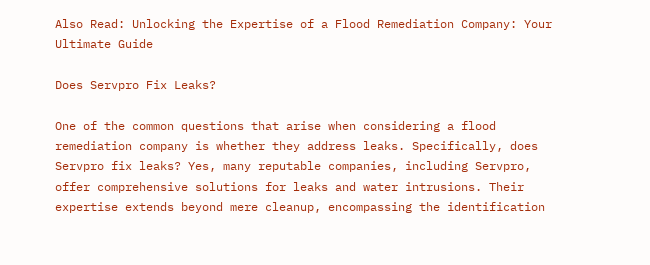Also Read: Unlocking the Expertise of a Flood Remediation Company: Your Ultimate Guide

Does Servpro Fix Leaks?

One of the common questions that arise when considering a flood remediation company is whether they address leaks. Specifically, does Servpro fix leaks? Yes, many reputable companies, including Servpro, offer comprehensive solutions for leaks and water intrusions. Their expertise extends beyond mere cleanup, encompassing the identification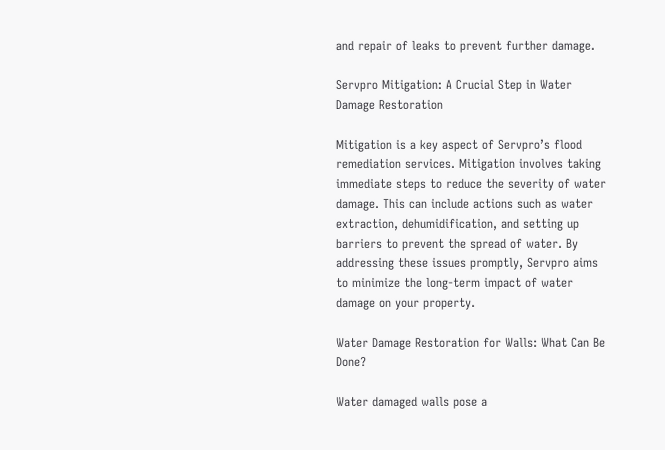and repair of leaks to prevent further damage.

Servpro Mitigation: A Crucial Step in Water Damage Restoration

Mitigation is a key aspect of Servpro’s flood remediation services. Mitigation involves taking immediate steps to reduce the severity of water damage. This can include actions such as water extraction, dehumidification, and setting up barriers to prevent the spread of water. By addressing these issues promptly, Servpro aims to minimize the long-term impact of water damage on your property.

Water Damage Restoration for Walls: What Can Be Done?

Water damaged walls pose a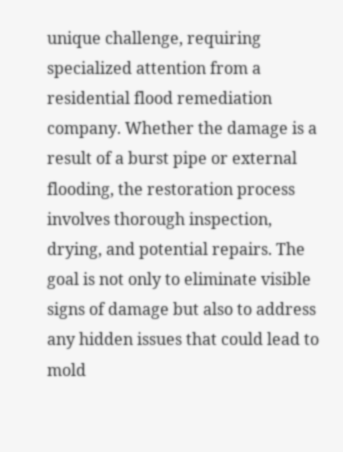unique challenge, requiring specialized attention from a residential flood remediation company. Whether the damage is a result of a burst pipe or external flooding, the restoration process involves thorough inspection, drying, and potential repairs. The goal is not only to eliminate visible signs of damage but also to address any hidden issues that could lead to mold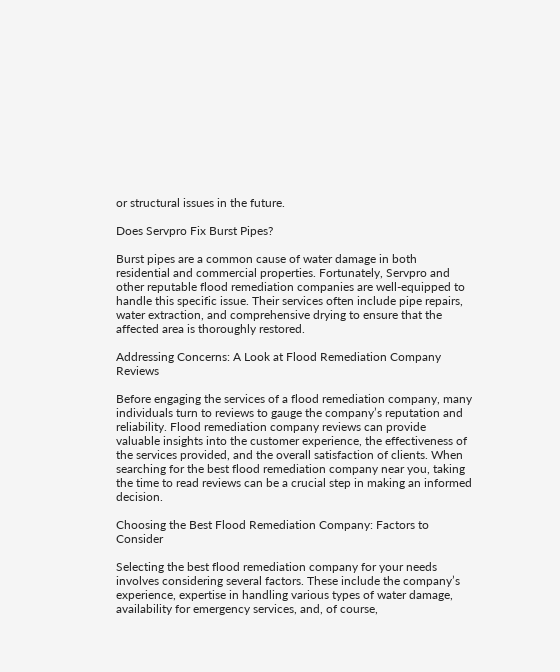or structural issues in the future.

Does Servpro Fix Burst Pipes?

Burst pipes are a common cause of water damage in both residential and commercial properties. Fortunately, Servpro and other reputable flood remediation companies are well-equipped to handle this specific issue. Their services often include pipe repairs, water extraction, and comprehensive drying to ensure that the affected area is thoroughly restored.

Addressing Concerns: A Look at Flood Remediation Company Reviews

Before engaging the services of a flood remediation company, many individuals turn to reviews to gauge the company’s reputation and reliability. Flood remediation company reviews can provide valuable insights into the customer experience, the effectiveness of the services provided, and the overall satisfaction of clients. When searching for the best flood remediation company near you, taking the time to read reviews can be a crucial step in making an informed decision.

Choosing the Best Flood Remediation Company: Factors to Consider

Selecting the best flood remediation company for your needs involves considering several factors. These include the company’s experience, expertise in handling various types of water damage, availability for emergency services, and, of course,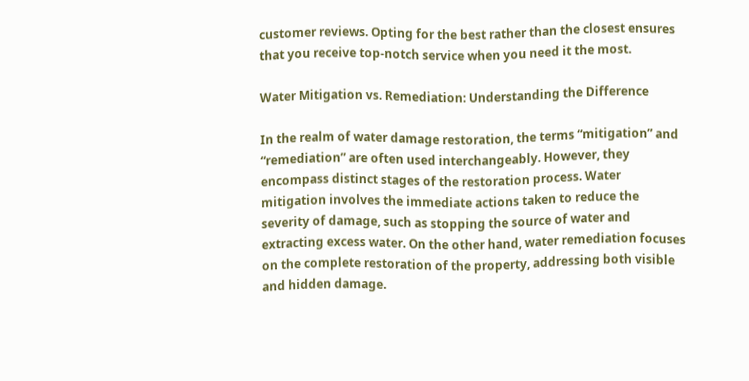customer reviews. Opting for the best rather than the closest ensures that you receive top-notch service when you need it the most.

Water Mitigation vs. Remediation: Understanding the Difference

In the realm of water damage restoration, the terms “mitigation” and “remediation” are often used interchangeably. However, they encompass distinct stages of the restoration process. Water mitigation involves the immediate actions taken to reduce the severity of damage, such as stopping the source of water and extracting excess water. On the other hand, water remediation focuses on the complete restoration of the property, addressing both visible and hidden damage.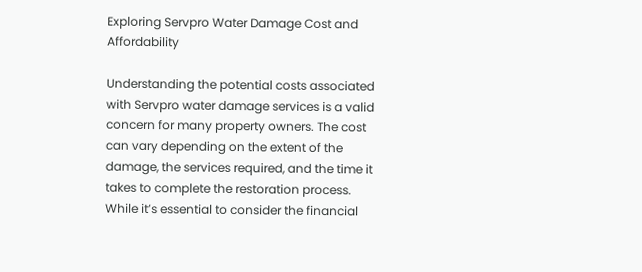Exploring Servpro Water Damage Cost and Affordability

Understanding the potential costs associated with Servpro water damage services is a valid concern for many property owners. The cost can vary depending on the extent of the damage, the services required, and the time it takes to complete the restoration process. While it’s essential to consider the financial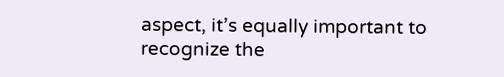aspect, it’s equally important to recognize the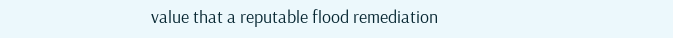value that a reputable flood remediation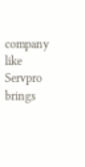company like Servpro brings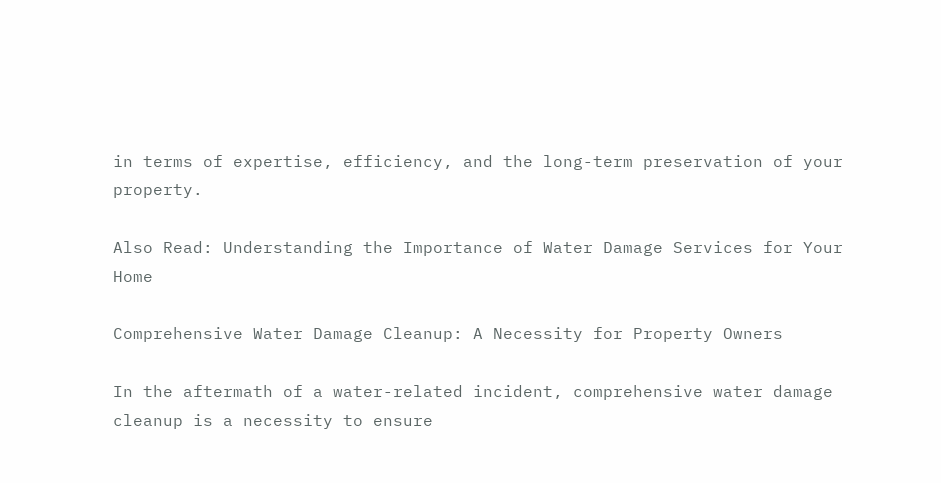in terms of expertise, efficiency, and the long-term preservation of your property.

Also Read: Understanding the Importance of Water Damage Services for Your Home

Comprehensive Water Damage Cleanup: A Necessity for Property Owners

In the aftermath of a water-related incident, comprehensive water damage cleanup is a necessity to ensure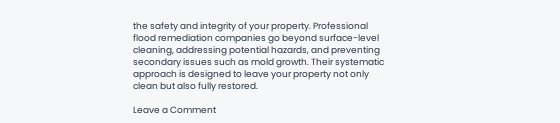the safety and integrity of your property. Professional flood remediation companies go beyond surface-level cleaning, addressing potential hazards, and preventing secondary issues such as mold growth. Their systematic approach is designed to leave your property not only clean but also fully restored.

Leave a Comment